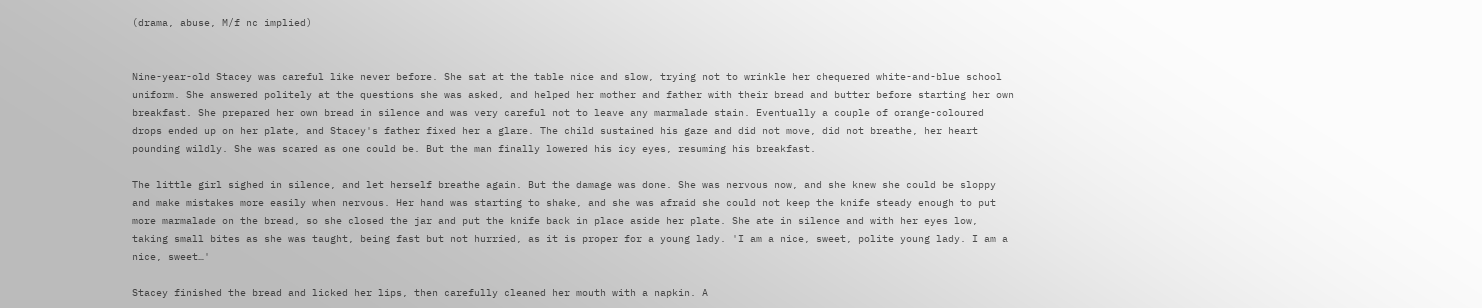(drama, abuse, M/f nc implied)


Nine-year-old Stacey was careful like never before. She sat at the table nice and slow, trying not to wrinkle her chequered white-and-blue school uniform. She answered politely at the questions she was asked, and helped her mother and father with their bread and butter before starting her own breakfast. She prepared her own bread in silence and was very careful not to leave any marmalade stain. Eventually a couple of orange-coloured drops ended up on her plate, and Stacey's father fixed her a glare. The child sustained his gaze and did not move, did not breathe, her heart pounding wildly. She was scared as one could be. But the man finally lowered his icy eyes, resuming his breakfast.

The little girl sighed in silence, and let herself breathe again. But the damage was done. She was nervous now, and she knew she could be sloppy and make mistakes more easily when nervous. Her hand was starting to shake, and she was afraid she could not keep the knife steady enough to put more marmalade on the bread, so she closed the jar and put the knife back in place aside her plate. She ate in silence and with her eyes low, taking small bites as she was taught, being fast but not hurried, as it is proper for a young lady. 'I am a nice, sweet, polite young lady. I am a nice, sweet…'

Stacey finished the bread and licked her lips, then carefully cleaned her mouth with a napkin. A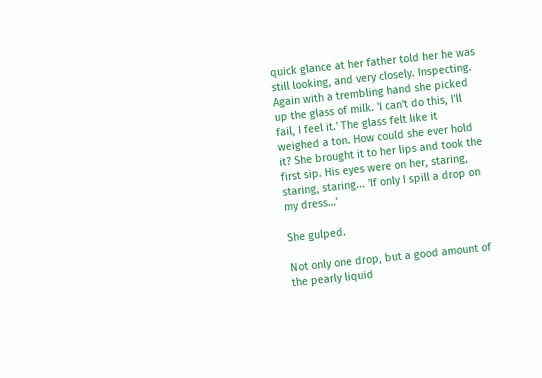quick glance at her father told her he was still looking, and very closely. Inspecting. Again with a trembling hand she picked up the glass of milk. 'I can't do this, I'll fail, I feel it.' The glass felt like it weighed a ton. How could she ever hold it? She brought it to her lips and took the first sip. His eyes were on her, staring, staring, staring... 'If only I spill a drop on my dress…'

She gulped.

Not only one drop, but a good amount of the pearly liquid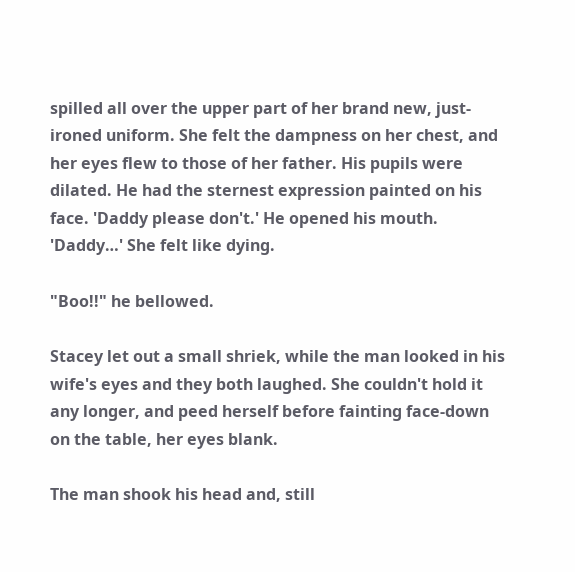spilled all over the upper part of her brand new, just-ironed uniform. She felt the dampness on her chest, and her eyes flew to those of her father. His pupils were dilated. He had the sternest expression painted on his face. 'Daddy please don't.' He opened his mouth. 'Daddy…' She felt like dying.

"Boo!!" he bellowed.

Stacey let out a small shriek, while the man looked in his wife's eyes and they both laughed. She couldn't hold it any longer, and peed herself before fainting face-down on the table, her eyes blank.

The man shook his head and, still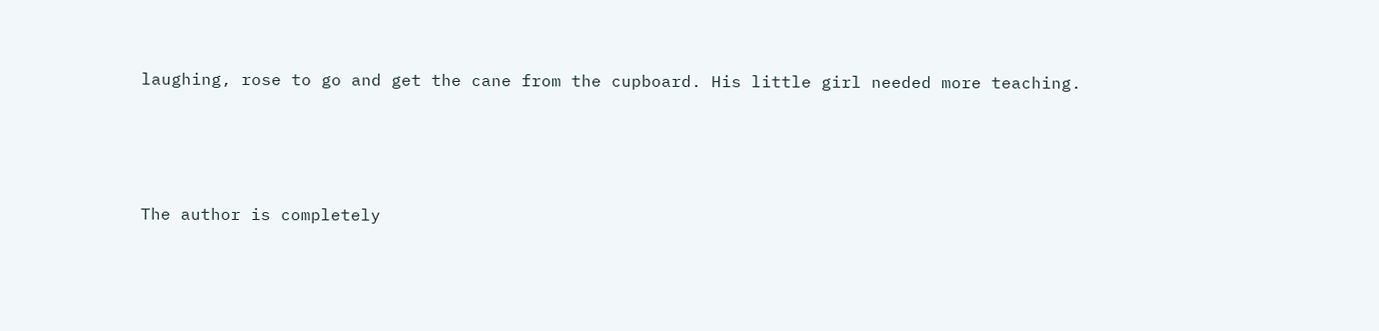laughing, rose to go and get the cane from the cupboard. His little girl needed more teaching.




The author is completely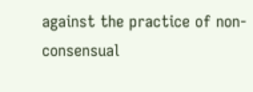against the practice of non-consensual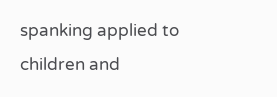spanking applied to children and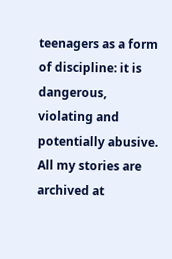teenagers as a form of discipline: it is dangerous, violating and potentially abusive. All my stories are archived at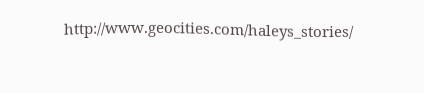http://www.geocities.com/haleys_stories/